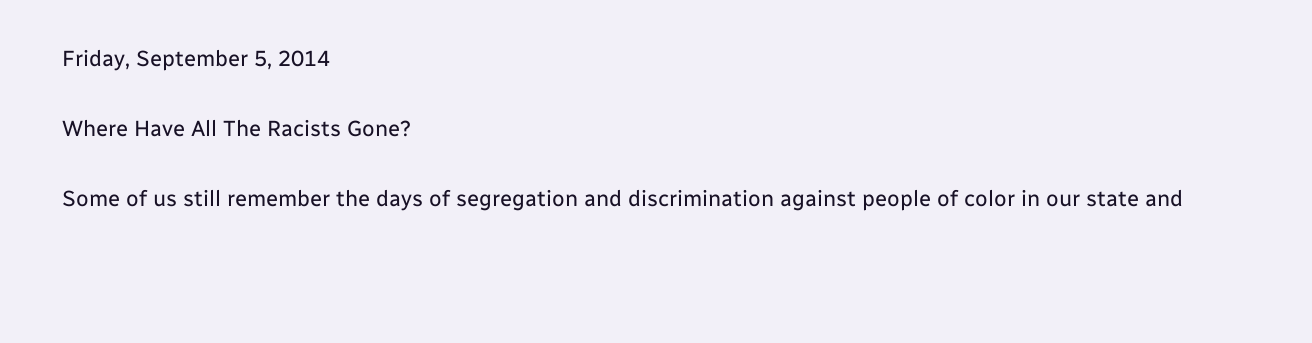Friday, September 5, 2014

Where Have All The Racists Gone?

Some of us still remember the days of segregation and discrimination against people of color in our state and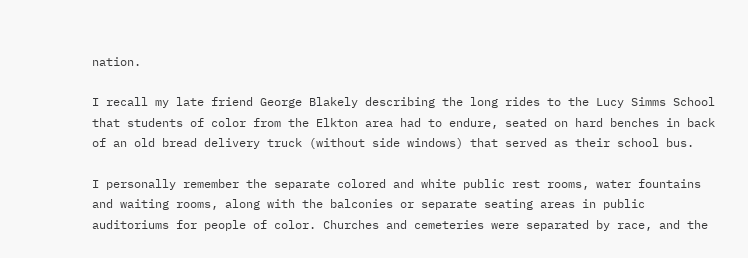nation.

I recall my late friend George Blakely describing the long rides to the Lucy Simms School that students of color from the Elkton area had to endure, seated on hard benches in back of an old bread delivery truck (without side windows) that served as their school bus.

I personally remember the separate colored and white public rest rooms, water fountains and waiting rooms, along with the balconies or separate seating areas in public auditoriums for people of color. Churches and cemeteries were separated by race, and the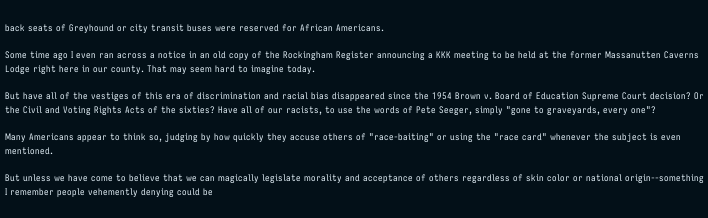back seats of Greyhound or city transit buses were reserved for African Americans.

Some time ago I even ran across a notice in an old copy of the Rockingham Register announcing a KKK meeting to be held at the former Massanutten Caverns Lodge right here in our county. That may seem hard to imagine today.

But have all of the vestiges of this era of discrimination and racial bias disappeared since the 1954 Brown v. Board of Education Supreme Court decision? Or the Civil and Voting Rights Acts of the sixties? Have all of our racists, to use the words of Pete Seeger, simply "gone to graveyards, every one"?

Many Americans appear to think so, judging by how quickly they accuse others of "race-baiting" or using the "race card" whenever the subject is even mentioned.

But unless we have come to believe that we can magically legislate morality and acceptance of others regardless of skin color or national origin--something I remember people vehemently denying could be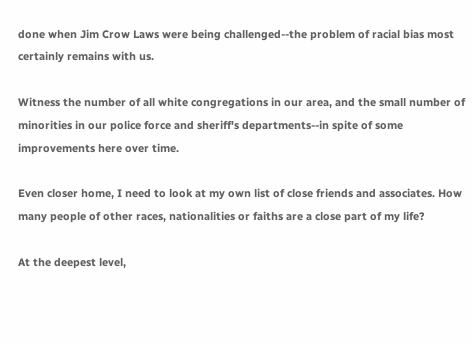done when Jim Crow Laws were being challenged--the problem of racial bias most certainly remains with us.

Witness the number of all white congregations in our area, and the small number of minorities in our police force and sheriff's departments--in spite of some improvements here over time.

Even closer home, I need to look at my own list of close friends and associates. How many people of other races, nationalities or faiths are a close part of my life?

At the deepest level,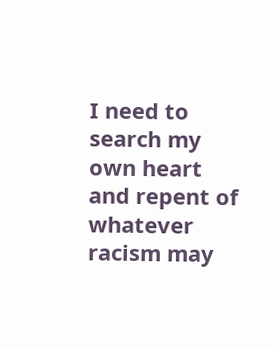I need to search my own heart and repent of whatever racism may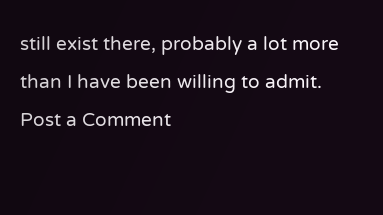still exist there, probably a lot more than I have been willing to admit.
Post a Comment